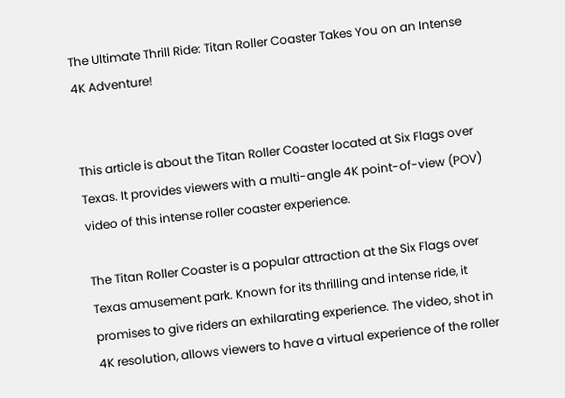The Ultimate Thrill Ride: Titan Roller Coaster Takes You on an Intense 4K Adventure!


This article is about the Titan Roller Coaster located at Six Flags over Texas. It provides viewers with a multi-angle 4K point-of-view (POV) video of this intense roller coaster experience.

The Titan Roller Coaster is a popular attraction at the Six Flags over Texas amusement park. Known for its thrilling and intense ride, it promises to give riders an exhilarating experience. The video, shot in 4K resolution, allows viewers to have a virtual experience of the roller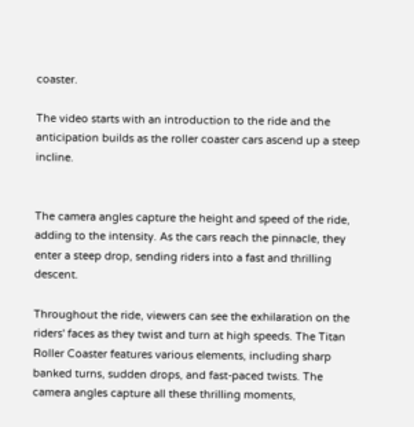coaster.

The video starts with an introduction to the ride and the anticipation builds as the roller coaster cars ascend up a steep incline.


The camera angles capture the height and speed of the ride, adding to the intensity. As the cars reach the pinnacle, they enter a steep drop, sending riders into a fast and thrilling descent.

Throughout the ride, viewers can see the exhilaration on the riders' faces as they twist and turn at high speeds. The Titan Roller Coaster features various elements, including sharp banked turns, sudden drops, and fast-paced twists. The camera angles capture all these thrilling moments,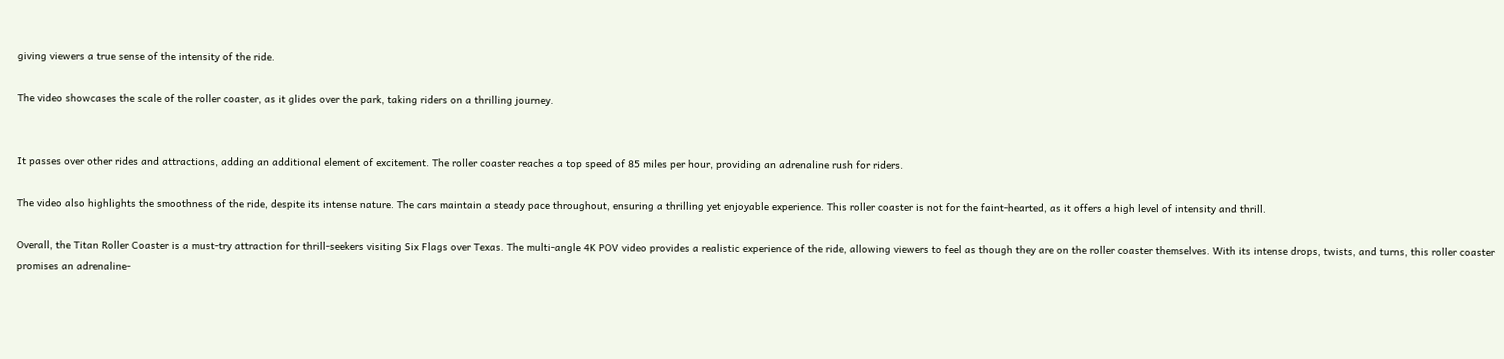giving viewers a true sense of the intensity of the ride.

The video showcases the scale of the roller coaster, as it glides over the park, taking riders on a thrilling journey.


It passes over other rides and attractions, adding an additional element of excitement. The roller coaster reaches a top speed of 85 miles per hour, providing an adrenaline rush for riders.

The video also highlights the smoothness of the ride, despite its intense nature. The cars maintain a steady pace throughout, ensuring a thrilling yet enjoyable experience. This roller coaster is not for the faint-hearted, as it offers a high level of intensity and thrill.

Overall, the Titan Roller Coaster is a must-try attraction for thrill-seekers visiting Six Flags over Texas. The multi-angle 4K POV video provides a realistic experience of the ride, allowing viewers to feel as though they are on the roller coaster themselves. With its intense drops, twists, and turns, this roller coaster promises an adrenaline-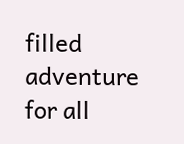filled adventure for all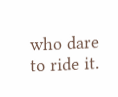who dare to ride it.